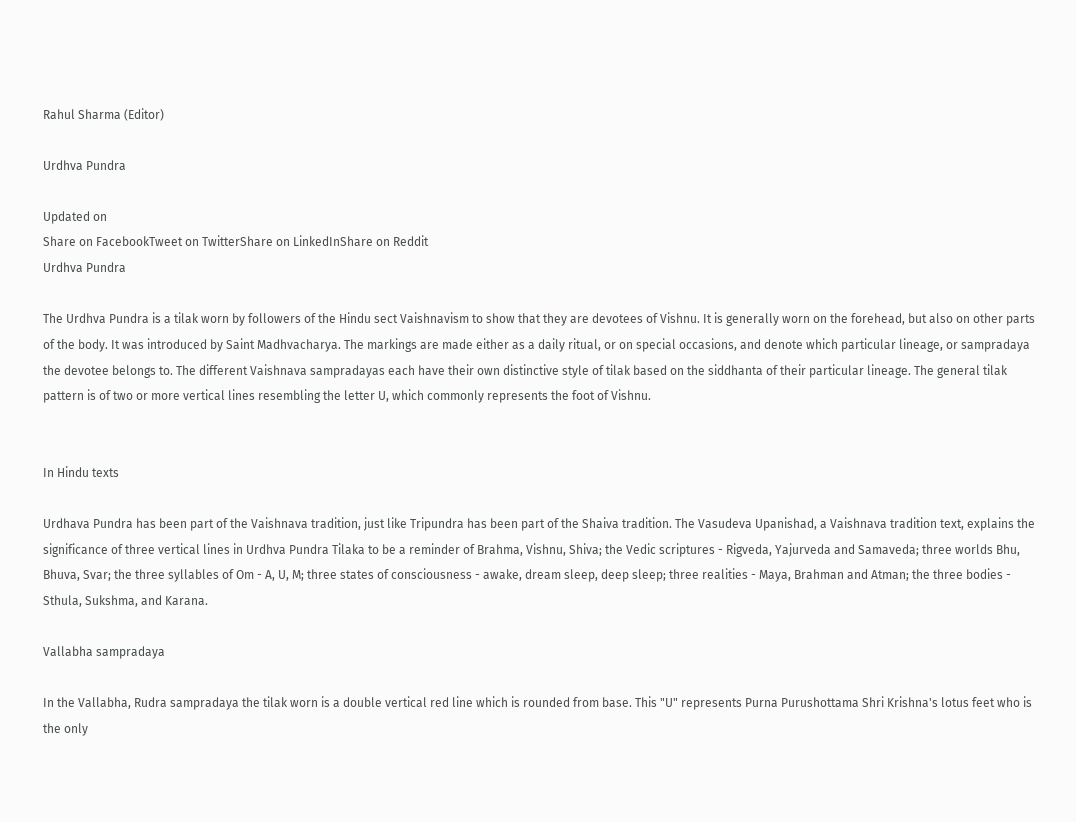Rahul Sharma (Editor)

Urdhva Pundra

Updated on
Share on FacebookTweet on TwitterShare on LinkedInShare on Reddit
Urdhva Pundra

The Urdhva Pundra is a tilak worn by followers of the Hindu sect Vaishnavism to show that they are devotees of Vishnu. It is generally worn on the forehead, but also on other parts of the body. It was introduced by Saint Madhvacharya. The markings are made either as a daily ritual, or on special occasions, and denote which particular lineage, or sampradaya the devotee belongs to. The different Vaishnava sampradayas each have their own distinctive style of tilak based on the siddhanta of their particular lineage. The general tilak pattern is of two or more vertical lines resembling the letter U, which commonly represents the foot of Vishnu.


In Hindu texts

Urdhava Pundra has been part of the Vaishnava tradition, just like Tripundra has been part of the Shaiva tradition. The Vasudeva Upanishad, a Vaishnava tradition text, explains the significance of three vertical lines in Urdhva Pundra Tilaka to be a reminder of Brahma, Vishnu, Shiva; the Vedic scriptures - Rigveda, Yajurveda and Samaveda; three worlds Bhu, Bhuva, Svar; the three syllables of Om - A, U, M; three states of consciousness - awake, dream sleep, deep sleep; three realities - Maya, Brahman and Atman; the three bodies - Sthula, Sukshma, and Karana.

Vallabha sampradaya

In the Vallabha, Rudra sampradaya the tilak worn is a double vertical red line which is rounded from base. This "U" represents Purna Purushottama Shri Krishna's lotus feet who is the only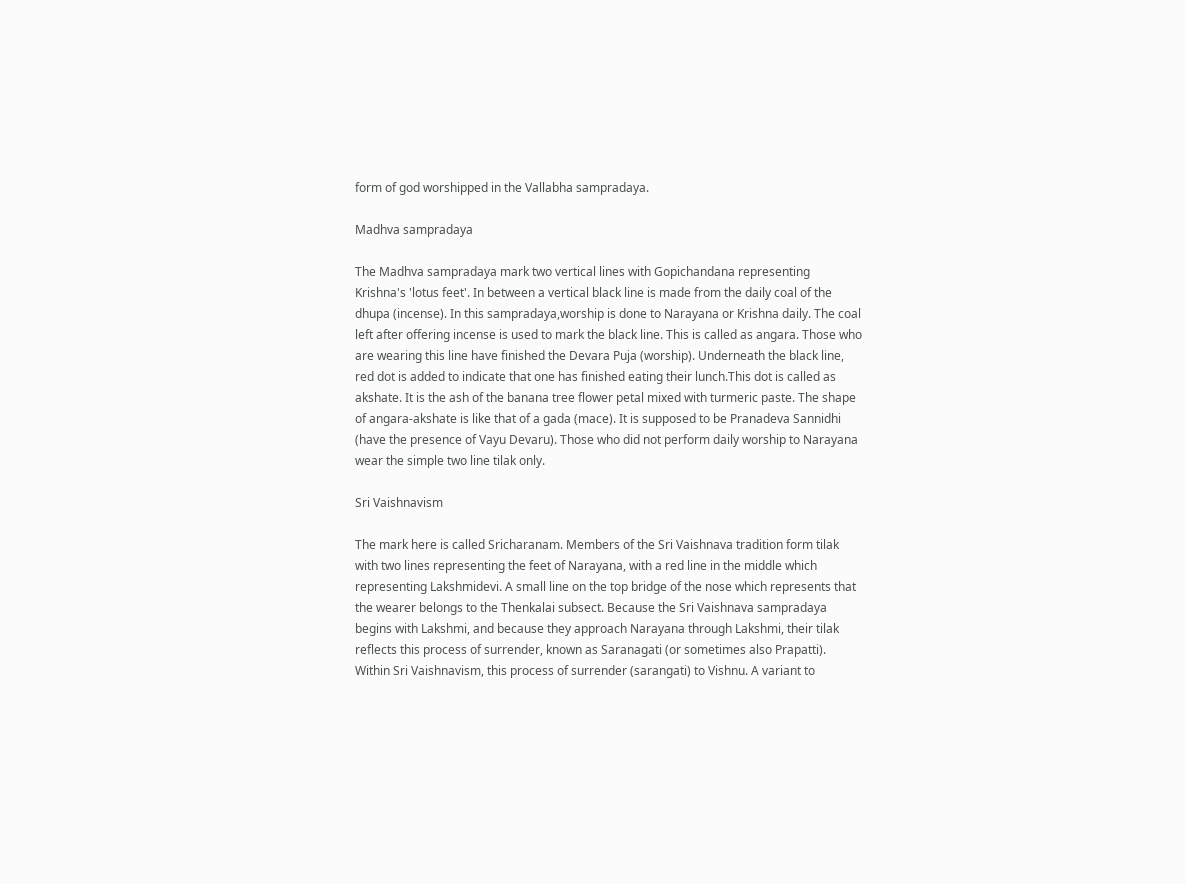form of god worshipped in the Vallabha sampradaya.

Madhva sampradaya

The Madhva sampradaya mark two vertical lines with Gopichandana representing Krishna's 'lotus feet'. In between a vertical black line is made from the daily coal of the dhupa (incense). In this sampradaya,worship is done to Narayana or Krishna daily. The coal left after offering incense is used to mark the black line. This is called as angara. Those who are wearing this line have finished the Devara Puja (worship). Underneath the black line, red dot is added to indicate that one has finished eating their lunch.This dot is called as akshate. It is the ash of the banana tree flower petal mixed with turmeric paste. The shape of angara-akshate is like that of a gada (mace). It is supposed to be Pranadeva Sannidhi (have the presence of Vayu Devaru). Those who did not perform daily worship to Narayana wear the simple two line tilak only.

Sri Vaishnavism

The mark here is called Sricharanam. Members of the Sri Vaishnava tradition form tilak with two lines representing the feet of Narayana, with a red line in the middle which representing Lakshmidevi. A small line on the top bridge of the nose which represents that the wearer belongs to the Thenkalai subsect. Because the Sri Vaishnava sampradaya begins with Lakshmi, and because they approach Narayana through Lakshmi, their tilak reflects this process of surrender, known as Saranagati (or sometimes also Prapatti). Within Sri Vaishnavism, this process of surrender (sarangati) to Vishnu. A variant to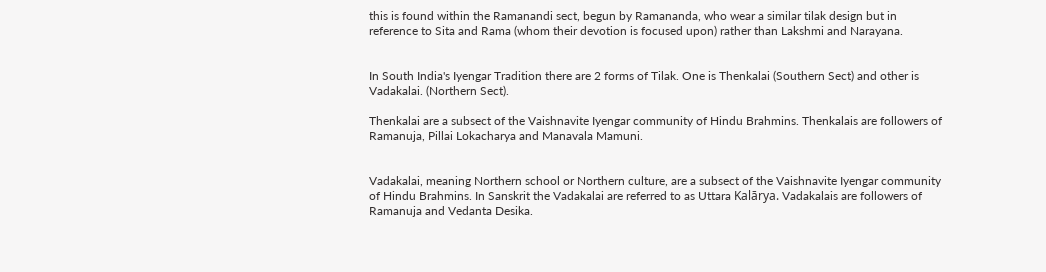this is found within the Ramanandi sect, begun by Ramananda, who wear a similar tilak design but in reference to Sita and Rama (whom their devotion is focused upon) rather than Lakshmi and Narayana.


In South India's Iyengar Tradition there are 2 forms of Tilak. One is Thenkalai (Southern Sect) and other is Vadakalai. (Northern Sect).

Thenkalai are a subsect of the Vaishnavite Iyengar community of Hindu Brahmins. Thenkalais are followers of Ramanuja, Pillai Lokacharya and Manavala Mamuni.


Vadakalai, meaning Northern school or Northern culture, are a subsect of the Vaishnavite Iyengar community of Hindu Brahmins. In Sanskrit the Vadakalai are referred to as Uttara Kalārya. Vadakalais are followers of Ramanuja and Vedanta Desika.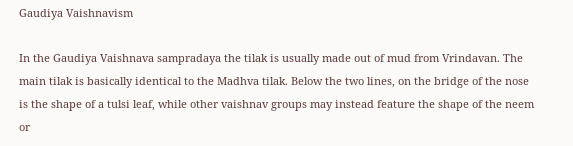Gaudiya Vaishnavism

In the Gaudiya Vaishnava sampradaya the tilak is usually made out of mud from Vrindavan. The main tilak is basically identical to the Madhva tilak. Below the two lines, on the bridge of the nose is the shape of a tulsi leaf, while other vaishnav groups may instead feature the shape of the neem or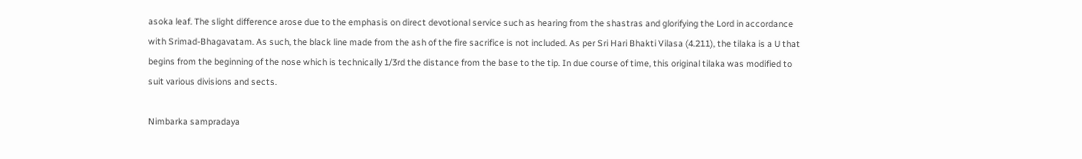asoka leaf. The slight difference arose due to the emphasis on direct devotional service such as hearing from the shastras and glorifying the Lord in accordance with Srimad-Bhagavatam. As such, the black line made from the ash of the fire sacrifice is not included. As per Sri Hari Bhakti Vilasa (4.211), the tilaka is a U that begins from the beginning of the nose which is technically 1/3rd the distance from the base to the tip. In due course of time, this original tilaka was modified to suit various divisions and sects.

Nimbarka sampradaya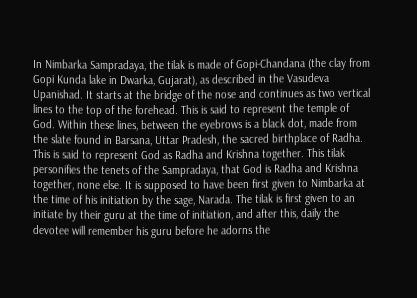In Nimbarka Sampradaya, the tilak is made of Gopi-Chandana (the clay from Gopi Kunda lake in Dwarka, Gujarat), as described in the Vasudeva Upanishad. It starts at the bridge of the nose and continues as two vertical lines to the top of the forehead. This is said to represent the temple of God. Within these lines, between the eyebrows is a black dot, made from the slate found in Barsana, Uttar Pradesh, the sacred birthplace of Radha. This is said to represent God as Radha and Krishna together. This tilak personifies the tenets of the Sampradaya, that God is Radha and Krishna together, none else. It is supposed to have been first given to Nimbarka at the time of his initiation by the sage, Narada. The tilak is first given to an initiate by their guru at the time of initiation, and after this, daily the devotee will remember his guru before he adorns the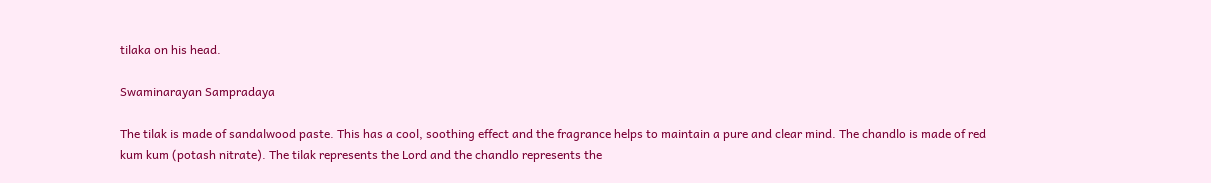tilaka on his head.

Swaminarayan Sampradaya

The tilak is made of sandalwood paste. This has a cool, soothing effect and the fragrance helps to maintain a pure and clear mind. The chandlo is made of red kum kum (potash nitrate). The tilak represents the Lord and the chandlo represents the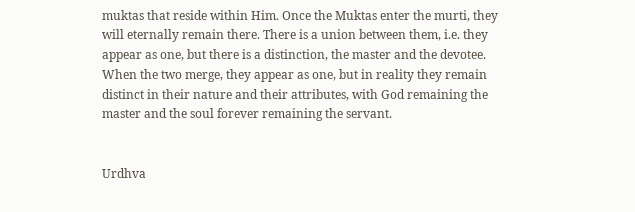muktas that reside within Him. Once the Muktas enter the murti, they will eternally remain there. There is a union between them, i.e. they appear as one, but there is a distinction, the master and the devotee. When the two merge, they appear as one, but in reality they remain distinct in their nature and their attributes, with God remaining the master and the soul forever remaining the servant.


Urdhva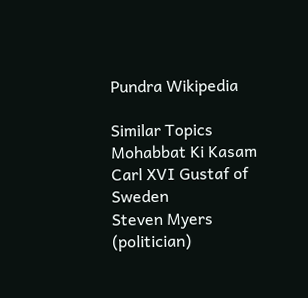Pundra Wikipedia

Similar Topics
Mohabbat Ki Kasam
Carl XVI Gustaf of Sweden
Steven Myers (politician)